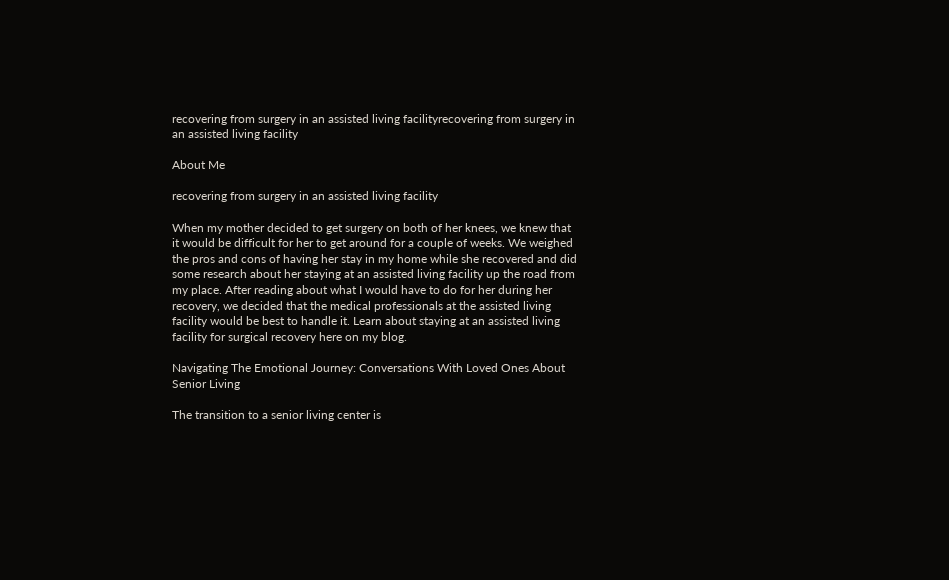recovering from surgery in an assisted living facilityrecovering from surgery in an assisted living facility

About Me

recovering from surgery in an assisted living facility

When my mother decided to get surgery on both of her knees, we knew that it would be difficult for her to get around for a couple of weeks. We weighed the pros and cons of having her stay in my home while she recovered and did some research about her staying at an assisted living facility up the road from my place. After reading about what I would have to do for her during her recovery, we decided that the medical professionals at the assisted living facility would be best to handle it. Learn about staying at an assisted living facility for surgical recovery here on my blog.

Navigating The Emotional Journey: Conversations With Loved Ones About Senior Living

The transition to a senior living center is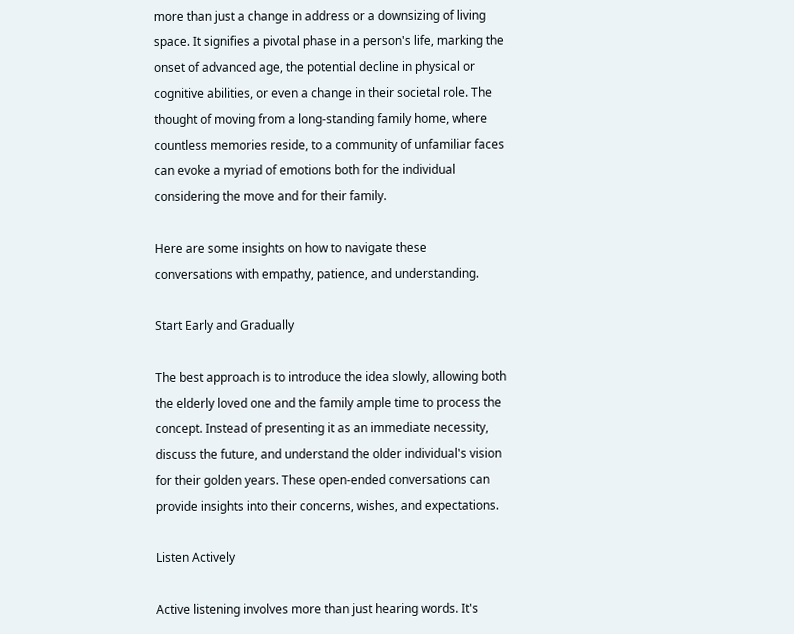more than just a change in address or a downsizing of living space. It signifies a pivotal phase in a person's life, marking the onset of advanced age, the potential decline in physical or cognitive abilities, or even a change in their societal role. The thought of moving from a long-standing family home, where countless memories reside, to a community of unfamiliar faces can evoke a myriad of emotions both for the individual considering the move and for their family.

Here are some insights on how to navigate these conversations with empathy, patience, and understanding.

Start Early and Gradually

The best approach is to introduce the idea slowly, allowing both the elderly loved one and the family ample time to process the concept. Instead of presenting it as an immediate necessity, discuss the future, and understand the older individual's vision for their golden years. These open-ended conversations can provide insights into their concerns, wishes, and expectations.

Listen Actively

Active listening involves more than just hearing words. It's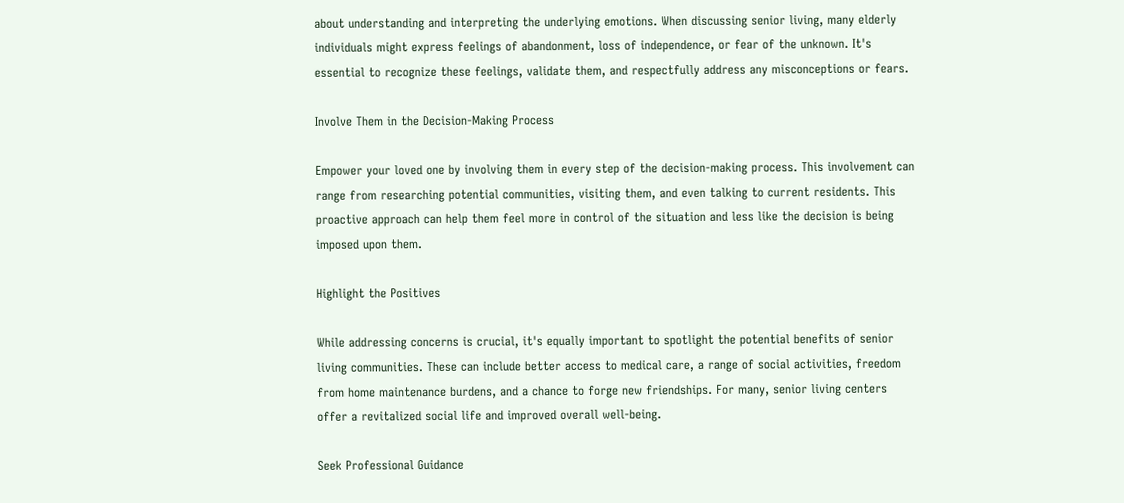about understanding and interpreting the underlying emotions. When discussing senior living, many elderly individuals might express feelings of abandonment, loss of independence, or fear of the unknown. It's essential to recognize these feelings, validate them, and respectfully address any misconceptions or fears.

Involve Them in the Decision-Making Process

Empower your loved one by involving them in every step of the decision-making process. This involvement can range from researching potential communities, visiting them, and even talking to current residents. This proactive approach can help them feel more in control of the situation and less like the decision is being imposed upon them.

Highlight the Positives

While addressing concerns is crucial, it's equally important to spotlight the potential benefits of senior living communities. These can include better access to medical care, a range of social activities, freedom from home maintenance burdens, and a chance to forge new friendships. For many, senior living centers offer a revitalized social life and improved overall well-being.

Seek Professional Guidance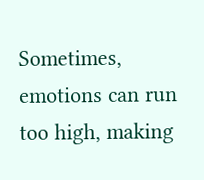Sometimes, emotions can run too high, making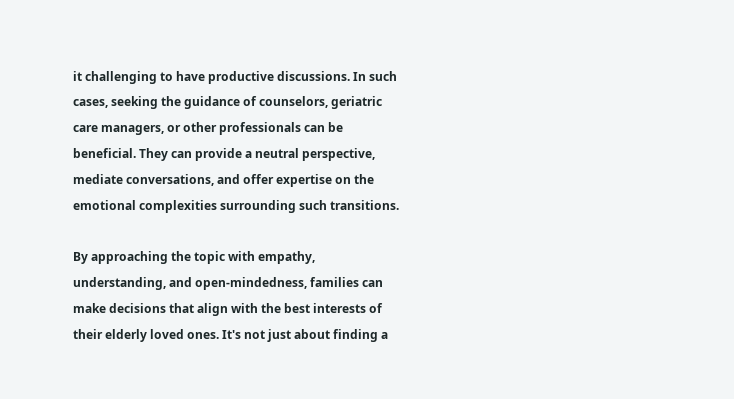it challenging to have productive discussions. In such cases, seeking the guidance of counselors, geriatric care managers, or other professionals can be beneficial. They can provide a neutral perspective, mediate conversations, and offer expertise on the emotional complexities surrounding such transitions.

By approaching the topic with empathy, understanding, and open-mindedness, families can make decisions that align with the best interests of their elderly loved ones. It's not just about finding a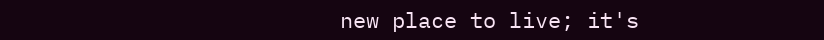new place to live; it's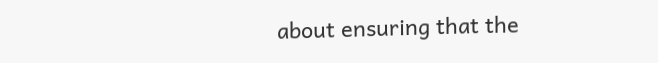about ensuring that the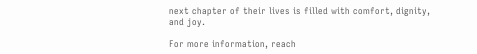next chapter of their lives is filled with comfort, dignity, and joy.

For more information, reach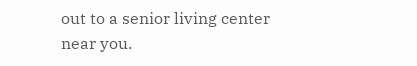out to a senior living center near you.